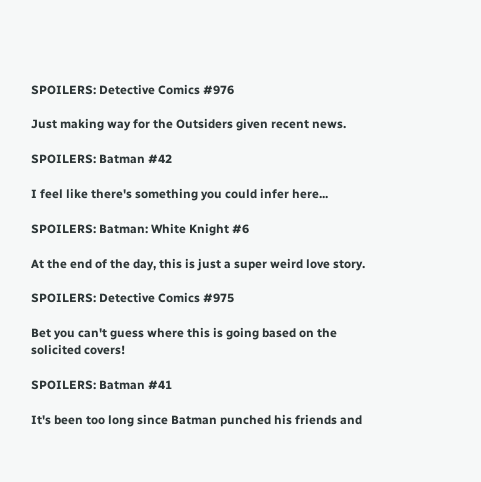SPOILERS: Detective Comics #976

Just making way for the Outsiders given recent news.

SPOILERS: Batman #42

I feel like there's something you could infer here...

SPOILERS: Batman: White Knight #6

At the end of the day, this is just a super weird love story.

SPOILERS: Detective Comics #975

Bet you can't guess where this is going based on the solicited covers!

SPOILERS: Batman #41

It's been too long since Batman punched his friends and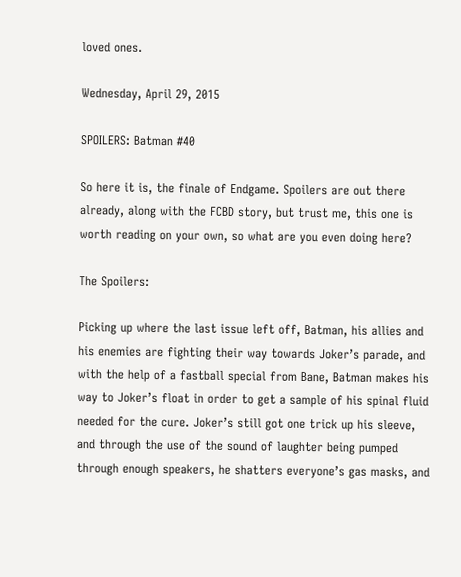loved ones.

Wednesday, April 29, 2015

SPOILERS: Batman #40

So here it is, the finale of Endgame. Spoilers are out there already, along with the FCBD story, but trust me, this one is worth reading on your own, so what are you even doing here?

The Spoilers:

Picking up where the last issue left off, Batman, his allies and his enemies are fighting their way towards Joker’s parade, and with the help of a fastball special from Bane, Batman makes his way to Joker’s float in order to get a sample of his spinal fluid needed for the cure. Joker’s still got one trick up his sleeve, and through the use of the sound of laughter being pumped through enough speakers, he shatters everyone’s gas masks, and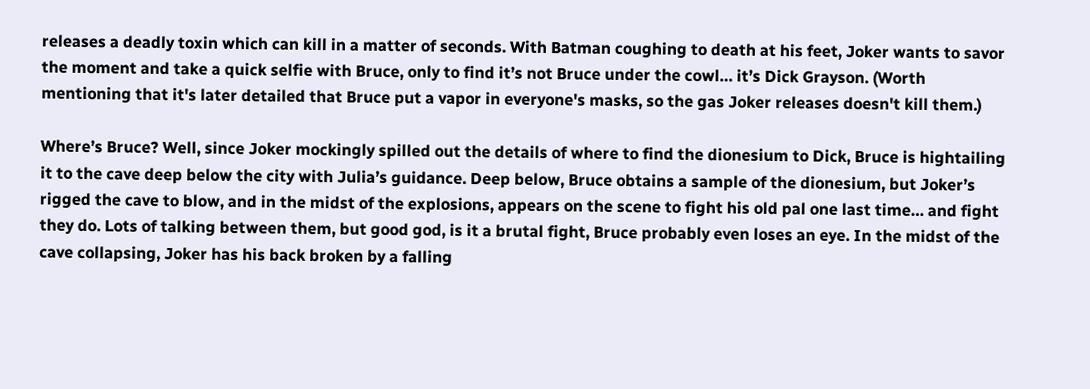releases a deadly toxin which can kill in a matter of seconds. With Batman coughing to death at his feet, Joker wants to savor the moment and take a quick selfie with Bruce, only to find it’s not Bruce under the cowl… it’s Dick Grayson. (Worth mentioning that it's later detailed that Bruce put a vapor in everyone's masks, so the gas Joker releases doesn't kill them.)

Where’s Bruce? Well, since Joker mockingly spilled out the details of where to find the dionesium to Dick, Bruce is hightailing it to the cave deep below the city with Julia’s guidance. Deep below, Bruce obtains a sample of the dionesium, but Joker’s rigged the cave to blow, and in the midst of the explosions, appears on the scene to fight his old pal one last time… and fight they do. Lots of talking between them, but good god, is it a brutal fight, Bruce probably even loses an eye. In the midst of the cave collapsing, Joker has his back broken by a falling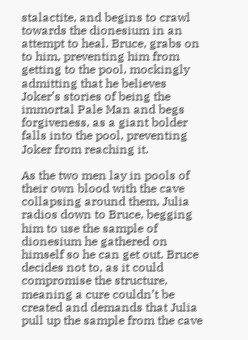stalactite, and begins to crawl towards the dionesium in an attempt to heal. Bruce, grabs on to him, preventing him from getting to the pool, mockingly admitting that he believes Joker’s stories of being the immortal Pale Man and begs forgiveness, as a giant bolder falls into the pool, preventing Joker from reaching it.

As the two men lay in pools of their own blood with the cave collapsing around them, Julia radios down to Bruce, begging him to use the sample of dionesium he gathered on himself so he can get out. Bruce decides not to, as it could compromise the structure, meaning a cure couldn’t be created and demands that Julia pull up the sample from the cave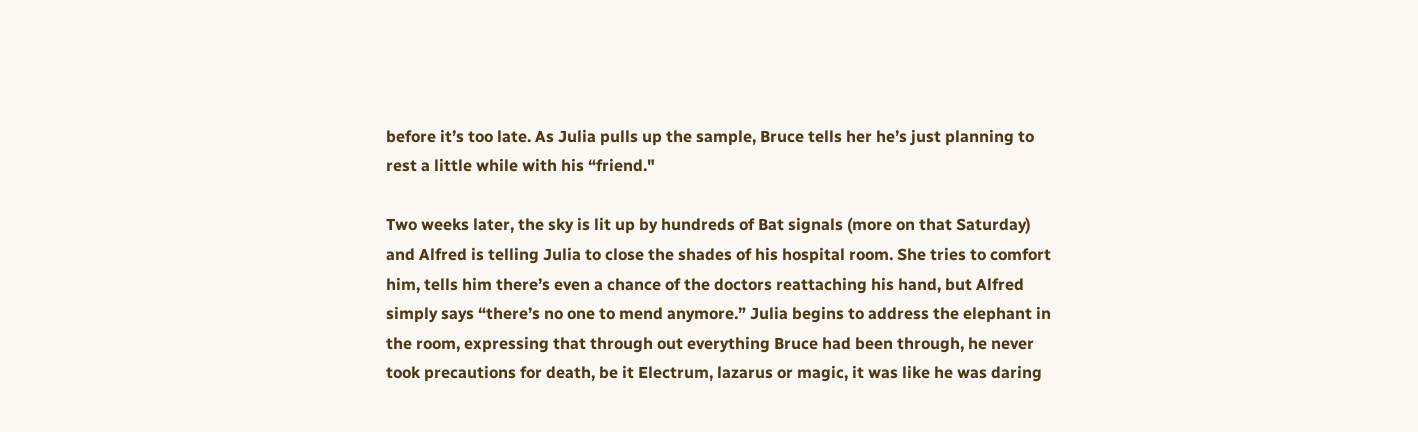before it’s too late. As Julia pulls up the sample, Bruce tells her he’s just planning to rest a little while with his “friend."

Two weeks later, the sky is lit up by hundreds of Bat signals (more on that Saturday) and Alfred is telling Julia to close the shades of his hospital room. She tries to comfort him, tells him there’s even a chance of the doctors reattaching his hand, but Alfred simply says “there’s no one to mend anymore.” Julia begins to address the elephant in the room, expressing that through out everything Bruce had been through, he never took precautions for death, be it Electrum, lazarus or magic, it was like he was daring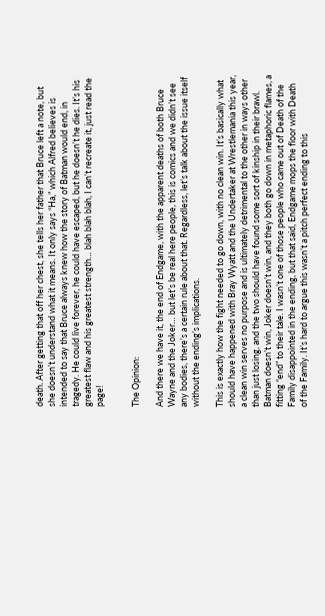death. After getting that off her chest, she tells her father that Bruce left a note, but she doesn’t understand what it means. It only says “Ha,” which Alfred believes is intended to say that Bruce always knew how the story of Batman would end, in tragedy. He could live forever, he could have escaped, but he doesn’t he dies. It’s his greatest flaw and his greatest strength… blah blah blah, I can’t recreate it, just read the page!


The Opinion:

And there we have it, the end of Endgame, with the apparent deaths of both Bruce Wayne and the Joker… but let’s be real here people, this is comics and we didn’t see any bodies, there’s a certain rule about that. Regardless, let’s talk about the issue itself without the ending’s implications.

This is exactly how the fight needed to go down, with no clean win. It’s basically what should have happened with Bray Wyatt and the Undertaker at Wrestlemania this year, a clean win serves no purpose and is ultimately detrimental to the other in ways other than just losing, and the two should have found some sort of kinship in their brawl. Batman doesn’t win, Joker doesn’t win, and they both go down in metaphoric flames, a fitting “end” to their tale. I wasn’t one of those people who came out of Death of the Family disappointed in the ending, but that said, Endgame mops the floor with Death of the Family. It’s hard to argue this wasn’t a pitch perfect ending to this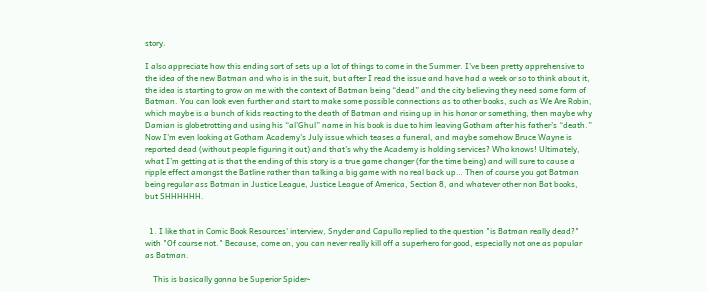story.

I also appreciate how this ending sort of sets up a lot of things to come in the Summer. I’ve been pretty apprehensive to the idea of the new Batman and who is in the suit, but after I read the issue and have had a week or so to think about it, the idea is starting to grow on me with the context of Batman being “dead” and the city believing they need some form of Batman. You can look even further and start to make some possible connections as to other books, such as We Are Robin, which maybe is a bunch of kids reacting to the death of Batman and rising up in his honor or something, then maybe why Damian is globetrotting and using his “al’Ghul” name in his book is due to him leaving Gotham after his father’s “death.” Now I’m even looking at Gotham Academy’s July issue which teases a funeral, and maybe somehow Bruce Wayne is reported dead (without people figuring it out) and that’s why the Academy is holding services? Who knows! Ultimately, what I’m getting at is that the ending of this story is a true game changer (for the time being) and will sure to cause a ripple effect amongst the Batline rather than talking a big game with no real back up… Then of course you got Batman being regular ass Batman in Justice League, Justice League of America, Section 8, and whatever other non Bat books, but SHHHHHH.


  1. I like that in Comic Book Resources' interview, Snyder and Capullo replied to the question "is Batman really dead?" with "Of course not." Because, come on, you can never really kill off a superhero for good, especially not one as popular as Batman.

    This is basically gonna be Superior Spider-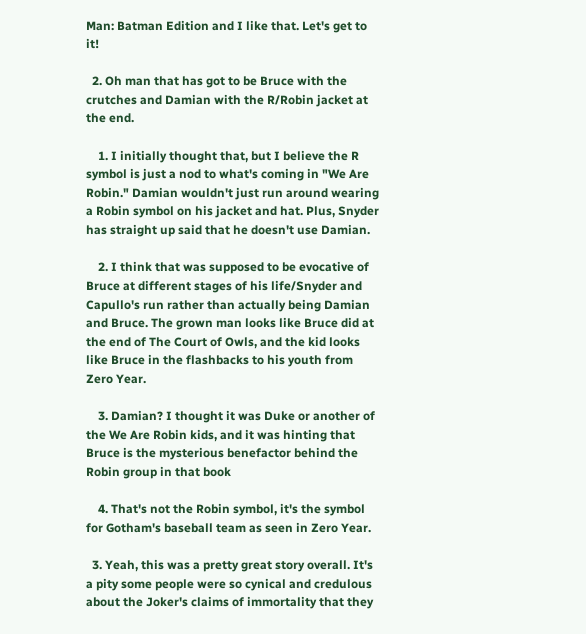Man: Batman Edition and I like that. Let's get to it!

  2. Oh man that has got to be Bruce with the crutches and Damian with the R/Robin jacket at the end.

    1. I initially thought that, but I believe the R symbol is just a nod to what's coming in "We Are Robin." Damian wouldn't just run around wearing a Robin symbol on his jacket and hat. Plus, Snyder has straight up said that he doesn't use Damian.

    2. I think that was supposed to be evocative of Bruce at different stages of his life/Snyder and Capullo's run rather than actually being Damian and Bruce. The grown man looks like Bruce did at the end of The Court of Owls, and the kid looks like Bruce in the flashbacks to his youth from Zero Year.

    3. Damian? I thought it was Duke or another of the We Are Robin kids, and it was hinting that Bruce is the mysterious benefactor behind the Robin group in that book

    4. That's not the Robin symbol, it's the symbol for Gotham's baseball team as seen in Zero Year.

  3. Yeah, this was a pretty great story overall. It's a pity some people were so cynical and credulous about the Joker's claims of immortality that they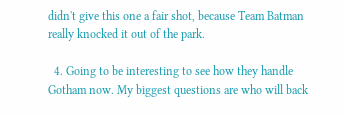didn't give this one a fair shot, because Team Batman really knocked it out of the park.

  4. Going to be interesting to see how they handle Gotham now. My biggest questions are who will back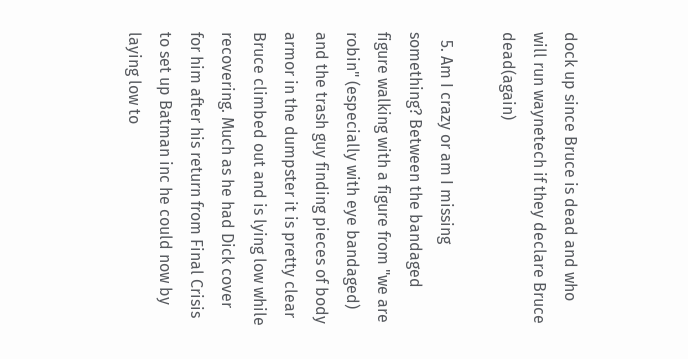dock up since Bruce is dead and who will run waynetech if they declare Bruce dead(again)

  5. Am I crazy or am I missing something? Between the bandaged figure walking with a figure from "we are robin" (especially with eye bandaged) and the trash guy finding pieces of body armor in the dumpster it is pretty clear Bruce climbed out and is lying low while recovering. Much as he had Dick cover for him after his return from Final Crisis to set up Batman inc he could now by laying low to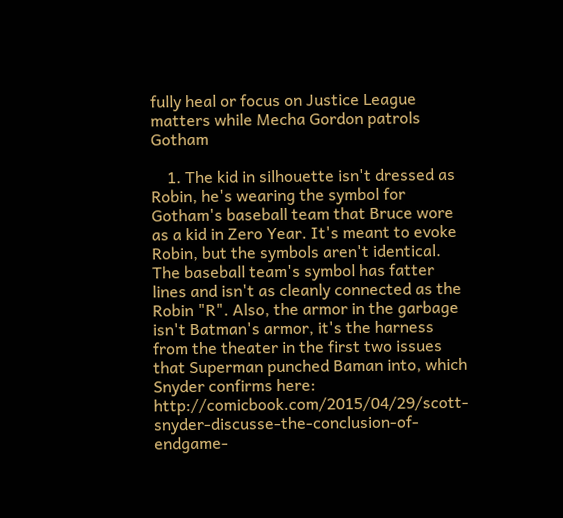fully heal or focus on Justice League matters while Mecha Gordon patrols Gotham

    1. The kid in silhouette isn't dressed as Robin, he's wearing the symbol for Gotham's baseball team that Bruce wore as a kid in Zero Year. It's meant to evoke Robin, but the symbols aren't identical. The baseball team's symbol has fatter lines and isn't as cleanly connected as the Robin "R". Also, the armor in the garbage isn't Batman's armor, it's the harness from the theater in the first two issues that Superman punched Baman into, which Snyder confirms here: http://comicbook.com/2015/04/29/scott-snyder-discusse-the-conclusion-of-endgame-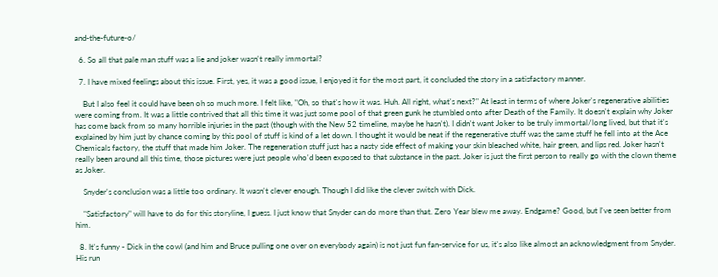and-the-future-o/

  6. So all that pale man stuff was a lie and joker wasn't really immortal?

  7. I have mixed feelings about this issue. First, yes, it was a good issue, I enjoyed it for the most part, it concluded the story in a satisfactory manner.

    But I also feel it could have been oh so much more. I felt like, "Oh, so that's how it was. Huh. All right, what's next?" At least in terms of where Joker's regenerative abilities were coming from. It was a little contrived that all this time it was just some pool of that green gunk he stumbled onto after Death of the Family. It doesn't explain why Joker has come back from so many horrible injuries in the past (though with the New 52 timeline, maybe he hasn't). I didn't want Joker to be truly immortal/long lived, but that it's explained by him just by chance coming by this pool of stuff is kind of a let down. I thought it would be neat if the regenerative stuff was the same stuff he fell into at the Ace Chemicals factory, the stuff that made him Joker. The regeneration stuff just has a nasty side effect of making your skin bleached white, hair green, and lips red. Joker hasn't really been around all this time, those pictures were just people who'd been exposed to that substance in the past. Joker is just the first person to really go with the clown theme as Joker.

    Snyder's conclusion was a little too ordinary. It wasn't clever enough. Though I did like the clever switch with Dick.

    "Satisfactory" will have to do for this storyline, I guess. I just know that Snyder can do more than that. Zero Year blew me away. Endgame? Good, but I've seen better from him.

  8. It's funny - Dick in the cowl (and him and Bruce pulling one over on everybody again) is not just fun fan-service for us, it's also like almost an acknowledgment from Snyder. His run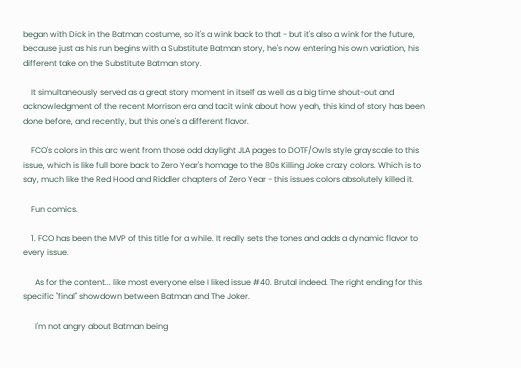began with Dick in the Batman costume, so it's a wink back to that - but it's also a wink for the future, because just as his run begins with a Substitute Batman story, he's now entering his own variation, his different take on the Substitute Batman story.

    It simultaneously served as a great story moment in itself as well as a big time shout-out and acknowledgment of the recent Morrison era and tacit wink about how yeah, this kind of story has been done before, and recently, but this one's a different flavor.

    FCO's colors in this arc went from those odd daylight JLA pages to DOTF/Owls style grayscale to this issue, which is like full bore back to Zero Year's homage to the 80s Killing Joke crazy colors. Which is to say, much like the Red Hood and Riddler chapters of Zero Year - this issues colors absolutely killed it.

    Fun comics.

    1. FCO has been the MVP of this title for a while. It really sets the tones and adds a dynamic flavor to every issue.

      As for the content... like most everyone else I liked issue #40. Brutal indeed. The right ending for this specific "final" showdown between Batman and The Joker.

      I'm not angry about Batman being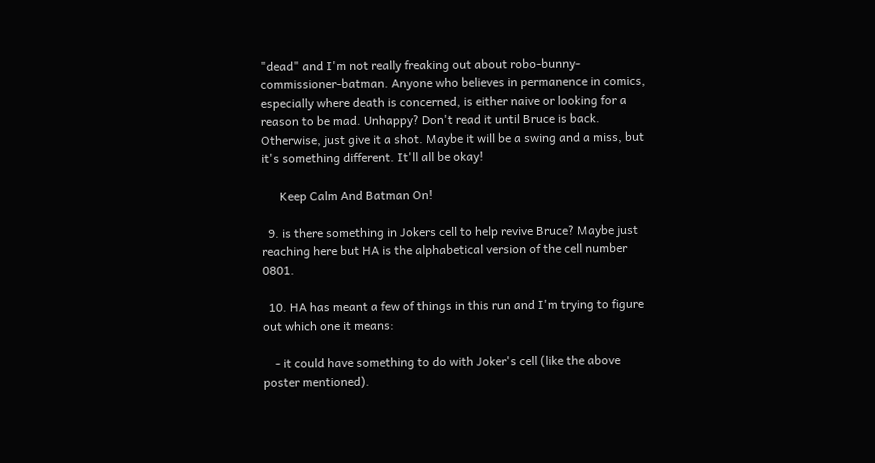"dead" and I'm not really freaking out about robo-bunny-commissioner-batman. Anyone who believes in permanence in comics, especially where death is concerned, is either naive or looking for a reason to be mad. Unhappy? Don't read it until Bruce is back. Otherwise, just give it a shot. Maybe it will be a swing and a miss, but it's something different. It'll all be okay!

      Keep Calm And Batman On!

  9. is there something in Jokers cell to help revive Bruce? Maybe just reaching here but HA is the alphabetical version of the cell number 0801.

  10. HA has meant a few of things in this run and I'm trying to figure out which one it means:

    - it could have something to do with Joker's cell (like the above poster mentioned).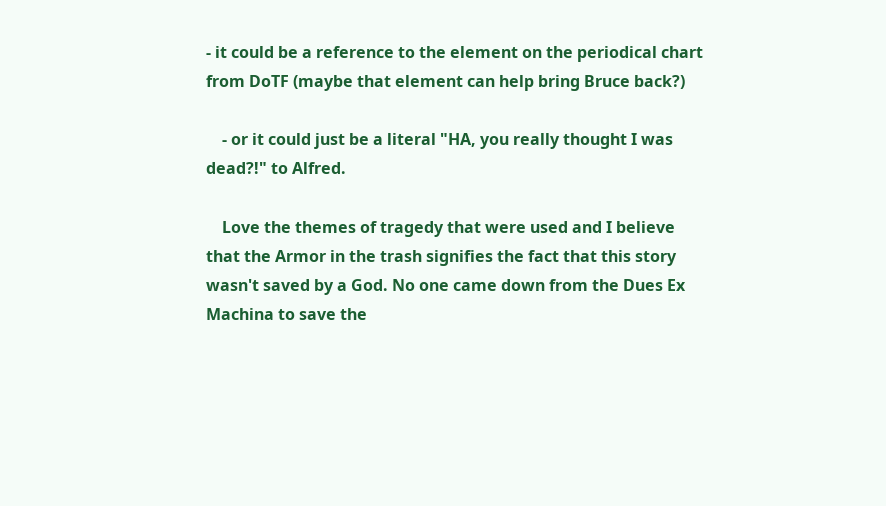- it could be a reference to the element on the periodical chart from DoTF (maybe that element can help bring Bruce back?)

    - or it could just be a literal "HA, you really thought I was dead?!" to Alfred.

    Love the themes of tragedy that were used and I believe that the Armor in the trash signifies the fact that this story wasn't saved by a God. No one came down from the Dues Ex Machina to save the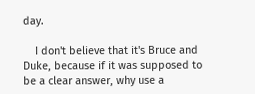day.

    I don't believe that it's Bruce and Duke, because if it was supposed to be a clear answer, why use a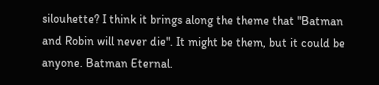silouhette? I think it brings along the theme that "Batman and Robin will never die". It might be them, but it could be anyone. Batman Eternal.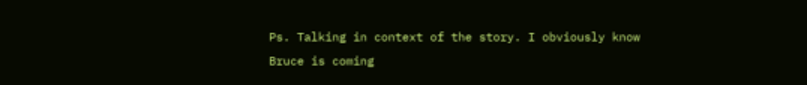Ps. Talking in context of the story. I obviously know Bruce is coming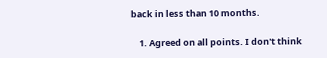back in less than 10 months.

    1. Agreed on all points. I don't think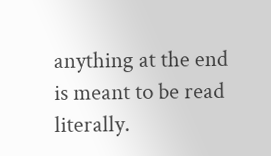anything at the end is meant to be read literally.